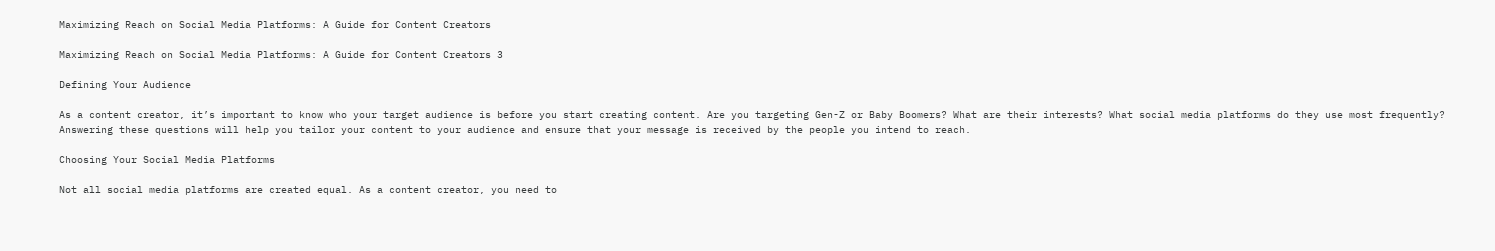Maximizing Reach on Social Media Platforms: A Guide for Content Creators

Maximizing Reach on Social Media Platforms: A Guide for Content Creators 3

Defining Your Audience

As a content creator, it’s important to know who your target audience is before you start creating content. Are you targeting Gen-Z or Baby Boomers? What are their interests? What social media platforms do they use most frequently? Answering these questions will help you tailor your content to your audience and ensure that your message is received by the people you intend to reach.

Choosing Your Social Media Platforms

Not all social media platforms are created equal. As a content creator, you need to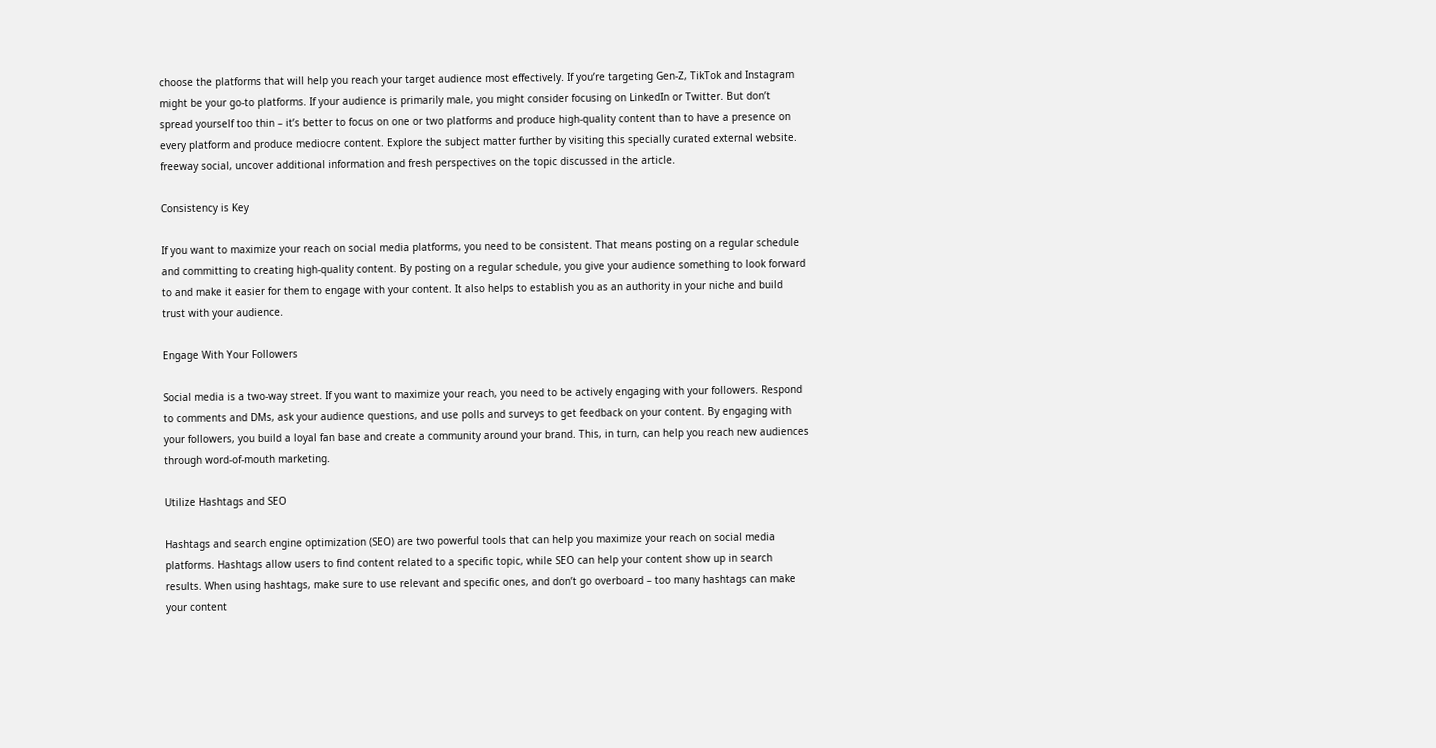choose the platforms that will help you reach your target audience most effectively. If you’re targeting Gen-Z, TikTok and Instagram might be your go-to platforms. If your audience is primarily male, you might consider focusing on LinkedIn or Twitter. But don’t spread yourself too thin – it’s better to focus on one or two platforms and produce high-quality content than to have a presence on every platform and produce mediocre content. Explore the subject matter further by visiting this specially curated external website. freeway social, uncover additional information and fresh perspectives on the topic discussed in the article.

Consistency is Key

If you want to maximize your reach on social media platforms, you need to be consistent. That means posting on a regular schedule and committing to creating high-quality content. By posting on a regular schedule, you give your audience something to look forward to and make it easier for them to engage with your content. It also helps to establish you as an authority in your niche and build trust with your audience.

Engage With Your Followers

Social media is a two-way street. If you want to maximize your reach, you need to be actively engaging with your followers. Respond to comments and DMs, ask your audience questions, and use polls and surveys to get feedback on your content. By engaging with your followers, you build a loyal fan base and create a community around your brand. This, in turn, can help you reach new audiences through word-of-mouth marketing.

Utilize Hashtags and SEO

Hashtags and search engine optimization (SEO) are two powerful tools that can help you maximize your reach on social media platforms. Hashtags allow users to find content related to a specific topic, while SEO can help your content show up in search results. When using hashtags, make sure to use relevant and specific ones, and don’t go overboard – too many hashtags can make your content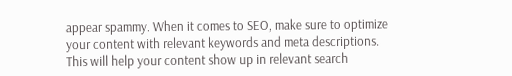appear spammy. When it comes to SEO, make sure to optimize your content with relevant keywords and meta descriptions. This will help your content show up in relevant search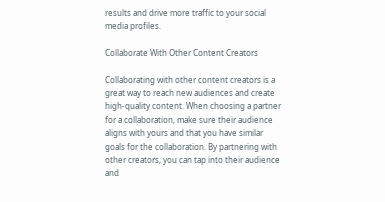results and drive more traffic to your social media profiles.

Collaborate With Other Content Creators

Collaborating with other content creators is a great way to reach new audiences and create high-quality content. When choosing a partner for a collaboration, make sure their audience aligns with yours and that you have similar goals for the collaboration. By partnering with other creators, you can tap into their audience and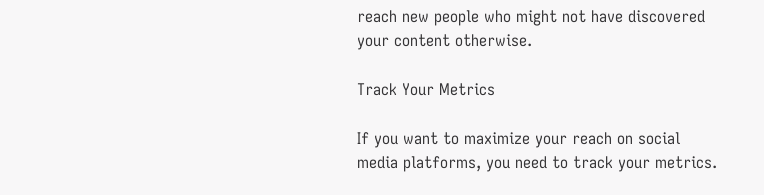reach new people who might not have discovered your content otherwise.

Track Your Metrics

If you want to maximize your reach on social media platforms, you need to track your metrics.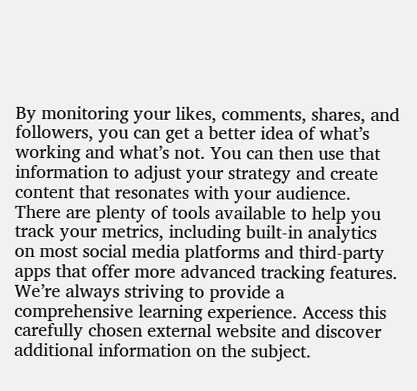By monitoring your likes, comments, shares, and followers, you can get a better idea of what’s working and what’s not. You can then use that information to adjust your strategy and create content that resonates with your audience. There are plenty of tools available to help you track your metrics, including built-in analytics on most social media platforms and third-party apps that offer more advanced tracking features. We’re always striving to provide a comprehensive learning experience. Access this carefully chosen external website and discover additional information on the subject.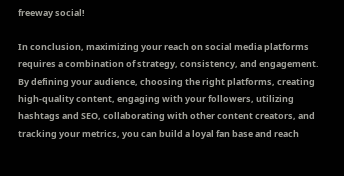freeway social!

In conclusion, maximizing your reach on social media platforms requires a combination of strategy, consistency, and engagement. By defining your audience, choosing the right platforms, creating high-quality content, engaging with your followers, utilizing hashtags and SEO, collaborating with other content creators, and tracking your metrics, you can build a loyal fan base and reach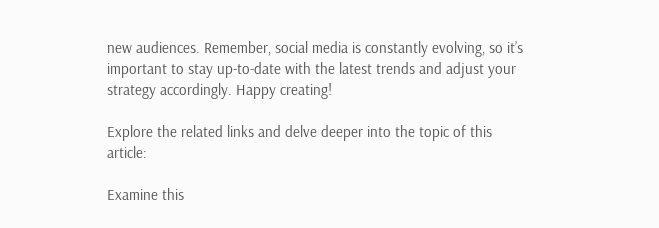new audiences. Remember, social media is constantly evolving, so it’s important to stay up-to-date with the latest trends and adjust your strategy accordingly. Happy creating!

Explore the related links and delve deeper into the topic of this article:

Examine this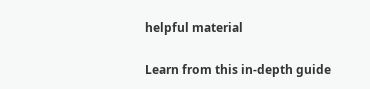helpful material

Learn from this in-depth guide